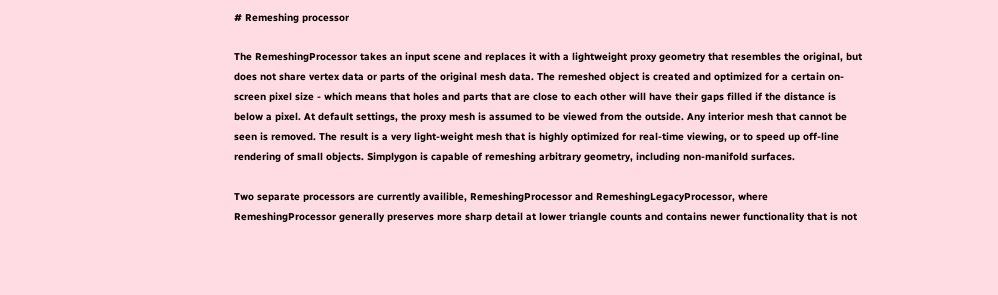# Remeshing processor

The RemeshingProcessor takes an input scene and replaces it with a lightweight proxy geometry that resembles the original, but does not share vertex data or parts of the original mesh data. The remeshed object is created and optimized for a certain on-screen pixel size - which means that holes and parts that are close to each other will have their gaps filled if the distance is below a pixel. At default settings, the proxy mesh is assumed to be viewed from the outside. Any interior mesh that cannot be seen is removed. The result is a very light-weight mesh that is highly optimized for real-time viewing, or to speed up off-line rendering of small objects. Simplygon is capable of remeshing arbitrary geometry, including non-manifold surfaces.

Two separate processors are currently availible, RemeshingProcessor and RemeshingLegacyProcessor, where RemeshingProcessor generally preserves more sharp detail at lower triangle counts and contains newer functionality that is not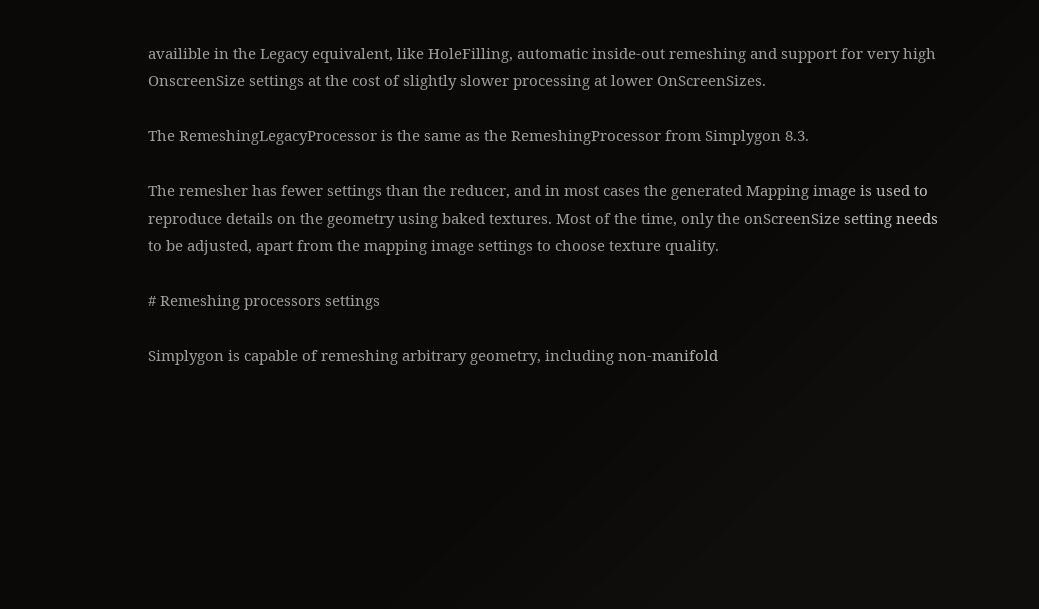availible in the Legacy equivalent, like HoleFilling, automatic inside-out remeshing and support for very high OnscreenSize settings at the cost of slightly slower processing at lower OnScreenSizes.

The RemeshingLegacyProcessor is the same as the RemeshingProcessor from Simplygon 8.3.

The remesher has fewer settings than the reducer, and in most cases the generated Mapping image is used to reproduce details on the geometry using baked textures. Most of the time, only the onScreenSize setting needs to be adjusted, apart from the mapping image settings to choose texture quality.

# Remeshing processors settings

Simplygon is capable of remeshing arbitrary geometry, including non-manifold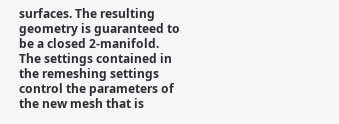surfaces. The resulting geometry is guaranteed to be a closed 2-manifold. The settings contained in the remeshing settings control the parameters of the new mesh that is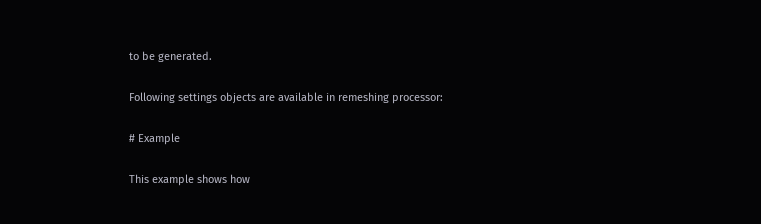to be generated.

Following settings objects are available in remeshing processor:

# Example

This example shows how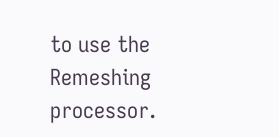to use the Remeshing processor.